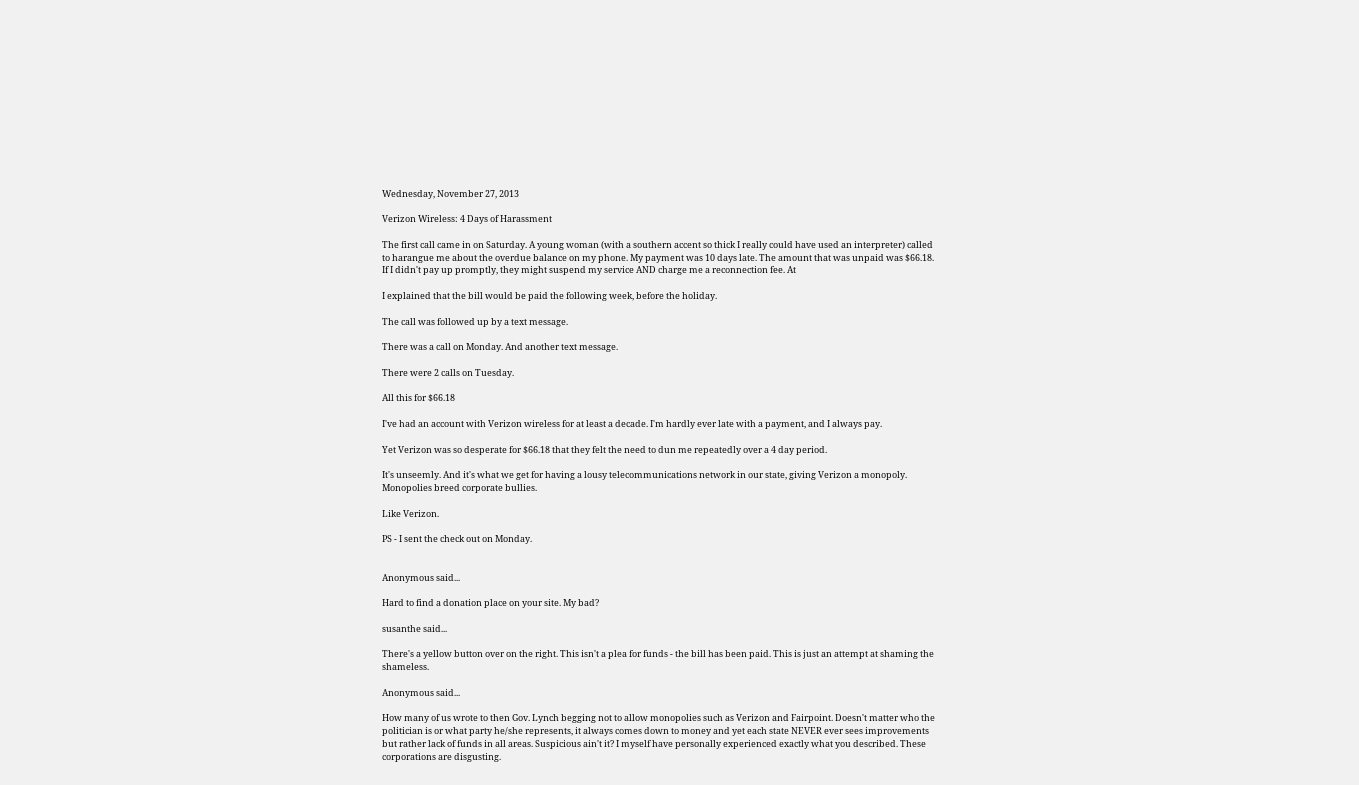Wednesday, November 27, 2013

Verizon Wireless: 4 Days of Harassment

The first call came in on Saturday. A young woman (with a southern accent so thick I really could have used an interpreter) called to harangue me about the overdue balance on my phone. My payment was 10 days late. The amount that was unpaid was $66.18. If I didn't pay up promptly, they might suspend my service AND charge me a reconnection fee. At

I explained that the bill would be paid the following week, before the holiday.

The call was followed up by a text message.

There was a call on Monday. And another text message.

There were 2 calls on Tuesday.

All this for $66.18

I've had an account with Verizon wireless for at least a decade. I'm hardly ever late with a payment, and I always pay.

Yet Verizon was so desperate for $66.18 that they felt the need to dun me repeatedly over a 4 day period.

It's unseemly. And it's what we get for having a lousy telecommunications network in our state, giving Verizon a monopoly. Monopolies breed corporate bullies.

Like Verizon.

PS - I sent the check out on Monday.


Anonymous said...

Hard to find a donation place on your site. My bad?

susanthe said...

There's a yellow button over on the right. This isn't a plea for funds - the bill has been paid. This is just an attempt at shaming the shameless.

Anonymous said...

How many of us wrote to then Gov. Lynch begging not to allow monopolies such as Verizon and Fairpoint. Doesn't matter who the politician is or what party he/she represents, it always comes down to money and yet each state NEVER ever sees improvements but rather lack of funds in all areas. Suspicious ain't it? I myself have personally experienced exactly what you described. These corporations are disgusting.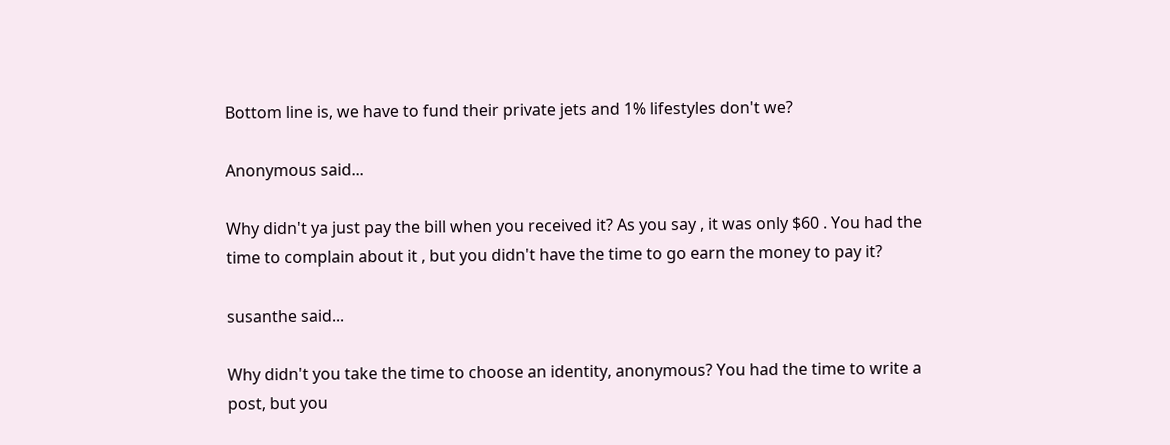Bottom line is, we have to fund their private jets and 1% lifestyles don't we?

Anonymous said...

Why didn't ya just pay the bill when you received it? As you say , it was only $60 . You had the time to complain about it , but you didn't have the time to go earn the money to pay it?

susanthe said...

Why didn't you take the time to choose an identity, anonymous? You had the time to write a post, but you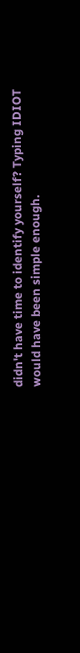didn't have time to identify yourself? Typing IDIOT would have been simple enough.